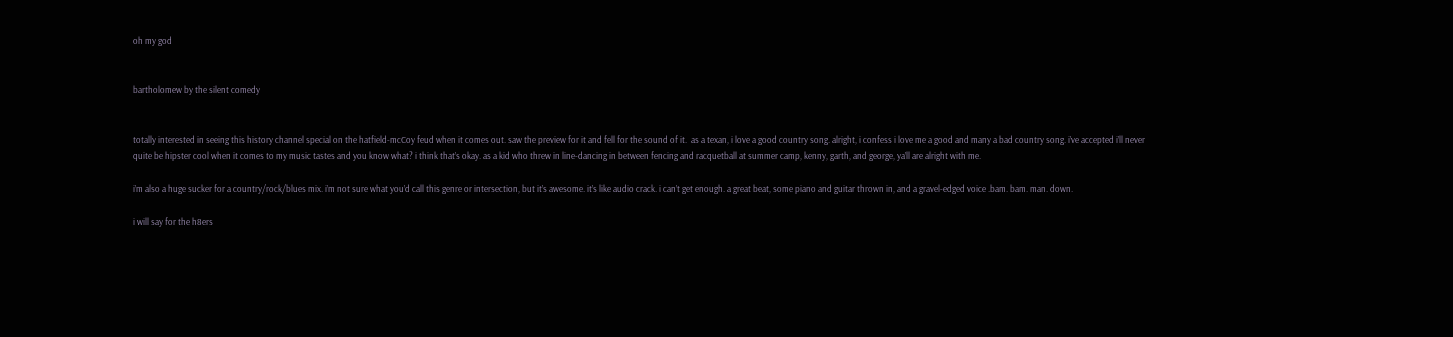oh my god


bartholomew by the silent comedy


totally interested in seeing this history channel special on the hatfield-mcCoy feud when it comes out. saw the preview for it and fell for the sound of it.  as a texan, i love a good country song. alright, i confess i love me a good and many a bad country song. i’ve accepted i’ll never quite be hipster cool when it comes to my music tastes and you know what? i think that’s okay. as a kid who threw in line-dancing in between fencing and racquetball at summer camp, kenny, garth, and george, ya’ll are alright with me.

i’m also a huge sucker for a country/rock/blues mix. i’m not sure what you’d call this genre or intersection, but it’s awesome. it’s like audio crack. i can’t get enough. a great beat, some piano and guitar thrown in, and a gravel-edged voice .bam. bam. man. down.

i will say for the h8ers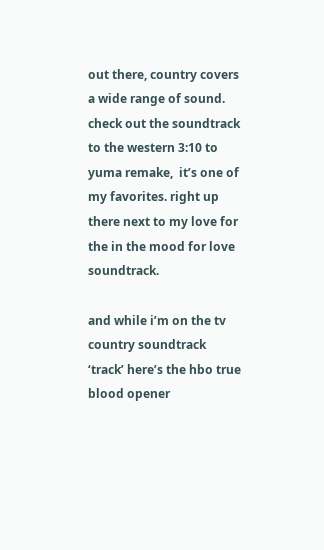out there, country covers a wide range of sound. check out the soundtrack to the western 3:10 to yuma remake,  it’s one of my favorites. right up there next to my love for the in the mood for love soundtrack.

and while i’m on the tv country soundtrack ‘track’ here’s the hbo true blood opener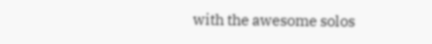with the awesome solos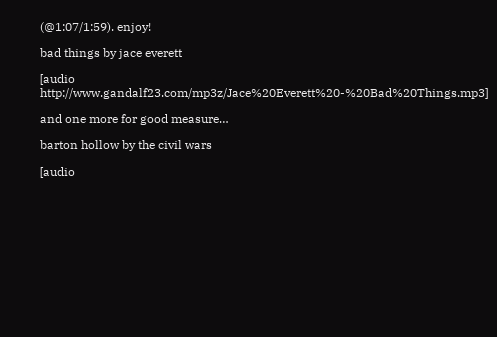(@1:07/1:59). enjoy!

bad things by jace everett

[audio http://www.gandalf23.com/mp3z/Jace%20Everett%20-%20Bad%20Things.mp3]

and one more for good measure…

barton hollow by the civil wars

[audio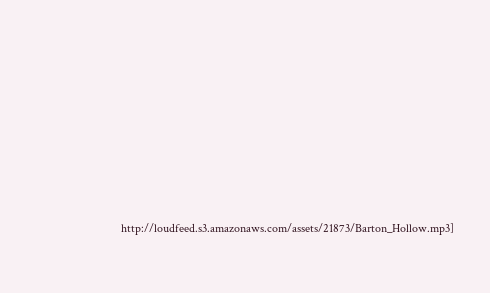http://loudfeed.s3.amazonaws.com/assets/21873/Barton_Hollow.mp3]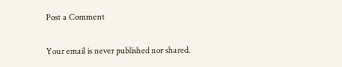Post a Comment

Your email is never published nor shared.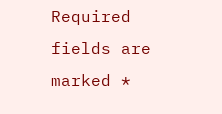Required fields are marked *